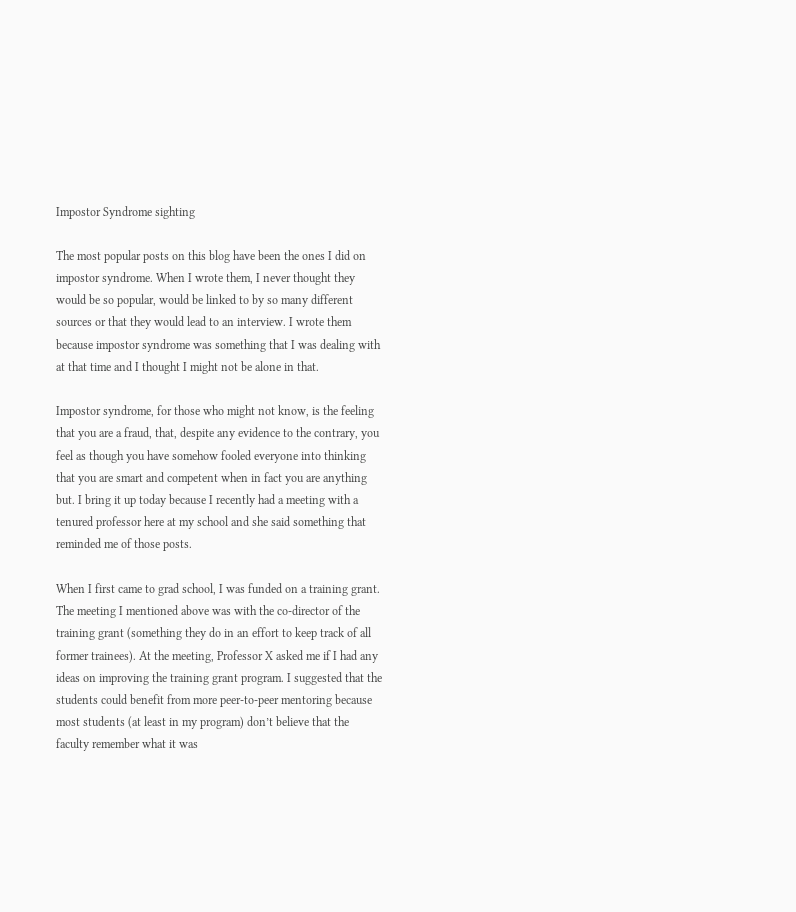Impostor Syndrome sighting

The most popular posts on this blog have been the ones I did on impostor syndrome. When I wrote them, I never thought they would be so popular, would be linked to by so many different sources or that they would lead to an interview. I wrote them because impostor syndrome was something that I was dealing with at that time and I thought I might not be alone in that.

Impostor syndrome, for those who might not know, is the feeling that you are a fraud, that, despite any evidence to the contrary, you feel as though you have somehow fooled everyone into thinking that you are smart and competent when in fact you are anything but. I bring it up today because I recently had a meeting with a tenured professor here at my school and she said something that reminded me of those posts.

When I first came to grad school, I was funded on a training grant. The meeting I mentioned above was with the co-director of the training grant (something they do in an effort to keep track of all former trainees). At the meeting, Professor X asked me if I had any ideas on improving the training grant program. I suggested that the students could benefit from more peer-to-peer mentoring because most students (at least in my program) don’t believe that the faculty remember what it was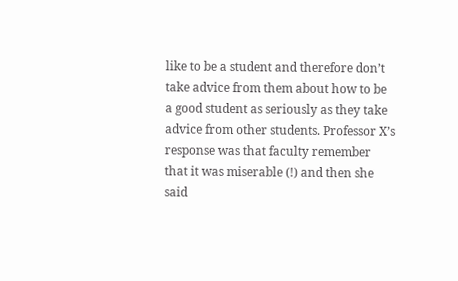like to be a student and therefore don’t take advice from them about how to be a good student as seriously as they take advice from other students. Professor X’s response was that faculty remember that it was miserable (!) and then she said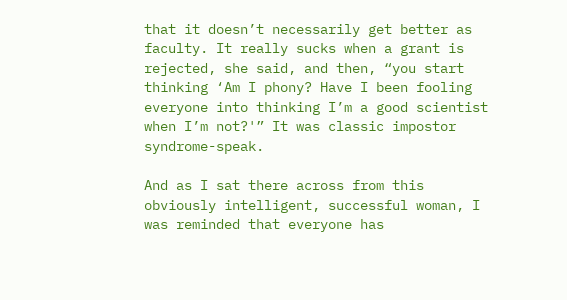that it doesn’t necessarily get better as faculty. It really sucks when a grant is rejected, she said, and then, “you start thinking ‘Am I phony? Have I been fooling everyone into thinking I’m a good scientist when I’m not?'” It was classic impostor syndrome-speak.

And as I sat there across from this obviously intelligent, successful woman, I was reminded that everyone has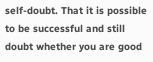self-doubt. That it is possible to be successful and still doubt whether you are good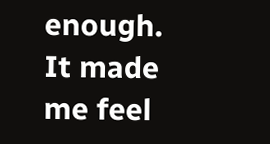enough. It made me feel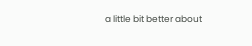a little bit better about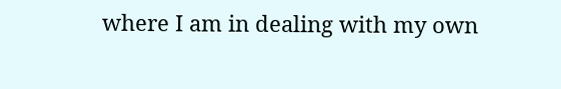where I am in dealing with my own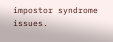impostor syndrome issues.